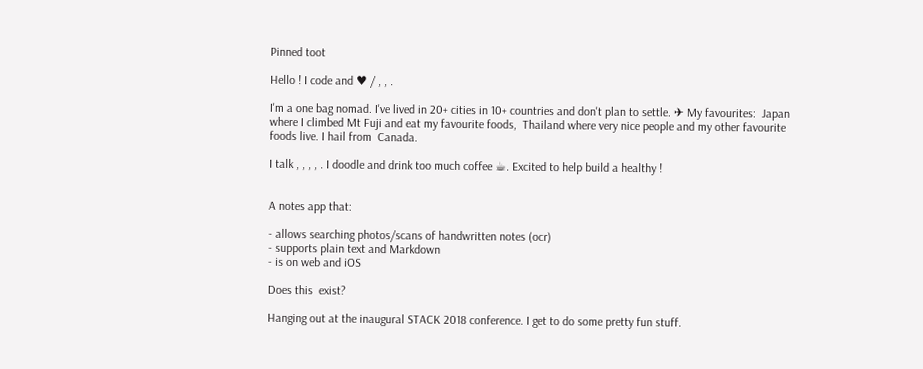Pinned toot

Hello ! I code and ♥ / , , .

I'm a one bag nomad. I've lived in 20+ cities in 10+ countries and don't plan to settle. ✈ My favourites:  Japan where I climbed Mt Fuji and eat my favourite foods,  Thailand where very nice people and my other favourite foods live. I hail from  Canada.

I talk , , , , . I doodle and drink too much coffee ☕. Excited to help build a healthy !


A notes app that:

- allows searching photos/scans of handwritten notes (ocr)
- supports plain text and Markdown
- is on web and iOS

Does this  exist?

Hanging out at the inaugural STACK 2018 conference. I get to do some pretty fun stuff.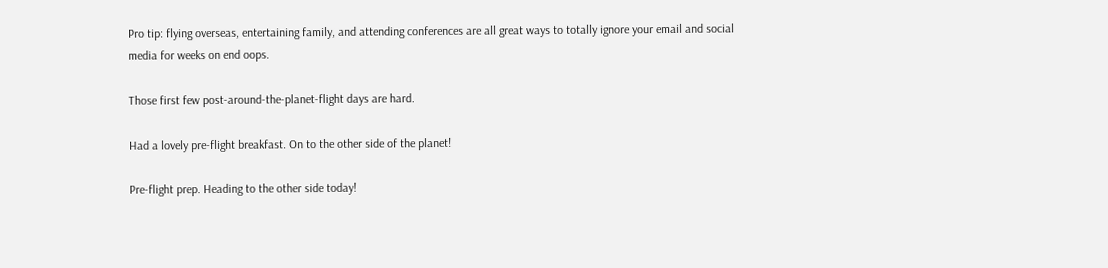Pro tip: flying overseas, entertaining family, and attending conferences are all great ways to totally ignore your email and social media for weeks on end oops.

Those first few post-around-the-planet-flight days are hard.

Had a lovely pre-flight breakfast. On to the other side of the planet!

Pre-flight prep. Heading to the other side today!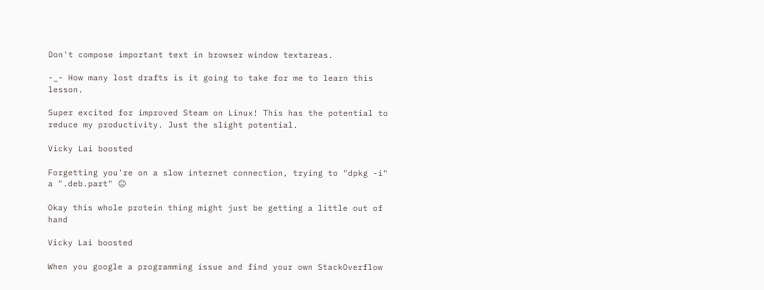Don't compose important text in browser window textareas.

-_- How many lost drafts is it going to take for me to learn this lesson.

Super excited for improved Steam on Linux! This has the potential to reduce my productivity. Just the slight potential.

Vicky Lai boosted

Forgetting you're on a slow internet connection, trying to "dpkg -i" a ".deb.part" 😐

Okay this whole protein thing might just be getting a little out of hand

Vicky Lai boosted

When you google a programming issue and find your own StackOverflow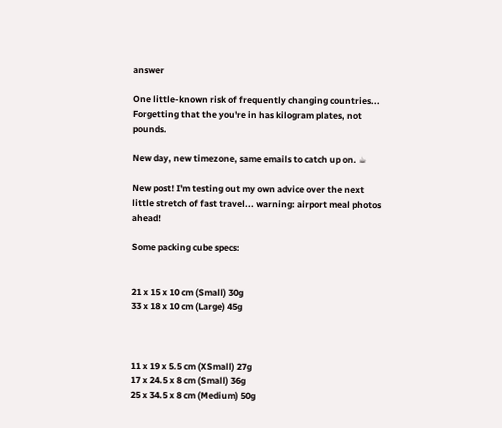answer

One little-known risk of frequently changing countries... Forgetting that the you're in has kilogram plates, not pounds.

New day, new timezone, same emails to catch up on. ☕

New post! I'm testing out my own advice over the next little stretch of fast travel... warning: airport meal photos ahead!

Some packing cube specs:


21 x 15 x 10 cm (Small) 30g
33 x 18 x 10 cm (Large) 45g



11 x 19 x 5.5 cm (XSmall) 27g
17 x 24.5 x 8 cm (Small) 36g
25 x 34.5 x 8 cm (Medium) 50g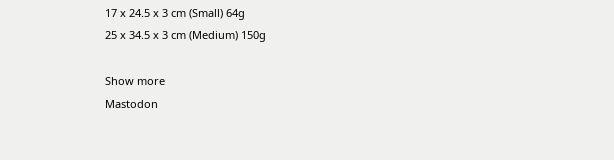17 x 24.5 x 3 cm (Small) 64g
25 x 34.5 x 3 cm (Medium) 150g

Show more
Mastodon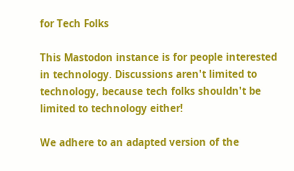for Tech Folks

This Mastodon instance is for people interested in technology. Discussions aren't limited to technology, because tech folks shouldn't be limited to technology either!

We adhere to an adapted version of the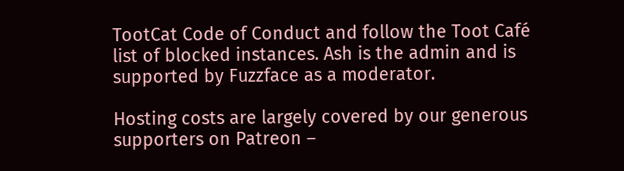TootCat Code of Conduct and follow the Toot Café list of blocked instances. Ash is the admin and is supported by Fuzzface as a moderator.

Hosting costs are largely covered by our generous supporters on Patreon –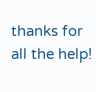thanks for all the help!